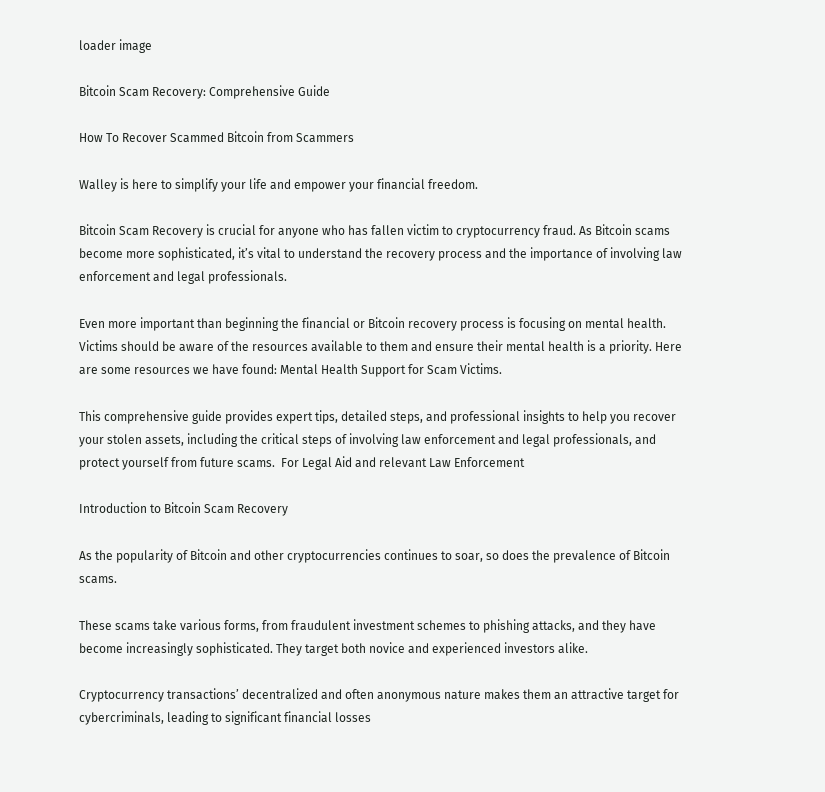loader image

Bitcoin Scam Recovery: Comprehensive Guide

How To Recover Scammed Bitcoin from Scammers

Walley is here to simplify your life and empower your financial freedom.

Bitcoin Scam Recovery is crucial for anyone who has fallen victim to cryptocurrency fraud. As Bitcoin scams become more sophisticated, it’s vital to understand the recovery process and the importance of involving law enforcement and legal professionals.

Even more important than beginning the financial or Bitcoin recovery process is focusing on mental health. Victims should be aware of the resources available to them and ensure their mental health is a priority. Here are some resources we have found: Mental Health Support for Scam Victims.

This comprehensive guide provides expert tips, detailed steps, and professional insights to help you recover your stolen assets, including the critical steps of involving law enforcement and legal professionals, and protect yourself from future scams.  For Legal Aid and relevant Law Enforcement

Introduction to Bitcoin Scam Recovery

As the popularity of Bitcoin and other cryptocurrencies continues to soar, so does the prevalence of Bitcoin scams.

These scams take various forms, from fraudulent investment schemes to phishing attacks, and they have become increasingly sophisticated. They target both novice and experienced investors alike.

Cryptocurrency transactions’ decentralized and often anonymous nature makes them an attractive target for cybercriminals, leading to significant financial losses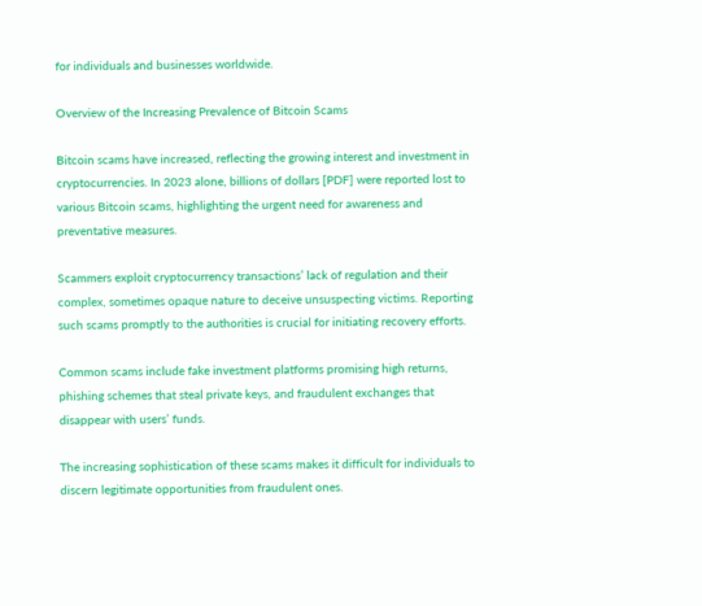for individuals and businesses worldwide.

Overview of the Increasing Prevalence of Bitcoin Scams

Bitcoin scams have increased, reflecting the growing interest and investment in cryptocurrencies. In 2023 alone, billions of dollars [PDF] were reported lost to various Bitcoin scams, highlighting the urgent need for awareness and preventative measures.

Scammers exploit cryptocurrency transactions’ lack of regulation and their complex, sometimes opaque nature to deceive unsuspecting victims. Reporting such scams promptly to the authorities is crucial for initiating recovery efforts.

Common scams include fake investment platforms promising high returns, phishing schemes that steal private keys, and fraudulent exchanges that disappear with users’ funds.

The increasing sophistication of these scams makes it difficult for individuals to discern legitimate opportunities from fraudulent ones.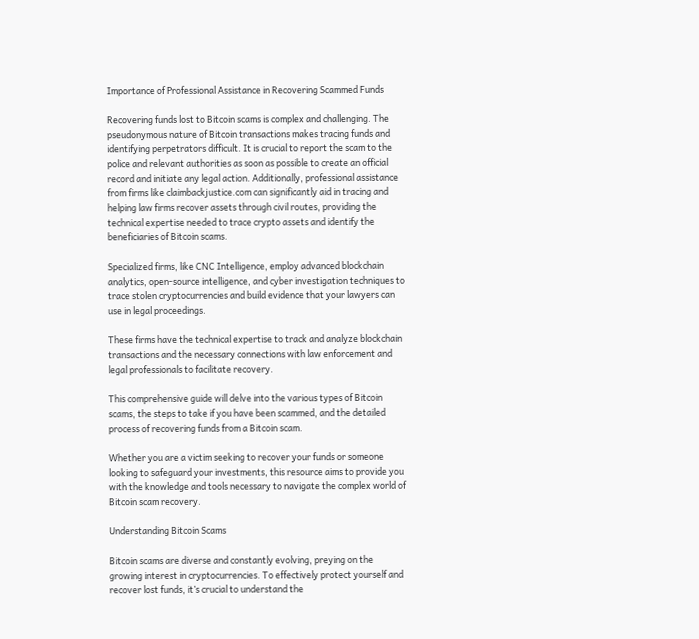Importance of Professional Assistance in Recovering Scammed Funds

Recovering funds lost to Bitcoin scams is complex and challenging. The pseudonymous nature of Bitcoin transactions makes tracing funds and identifying perpetrators difficult. It is crucial to report the scam to the police and relevant authorities as soon as possible to create an official record and initiate any legal action. Additionally, professional assistance from firms like claimbackjustice.com can significantly aid in tracing and helping law firms recover assets through civil routes, providing the technical expertise needed to trace crypto assets and identify the beneficiaries of Bitcoin scams.

Specialized firms, like CNC Intelligence, employ advanced blockchain analytics, open-source intelligence, and cyber investigation techniques to trace stolen cryptocurrencies and build evidence that your lawyers can use in legal proceedings.

These firms have the technical expertise to track and analyze blockchain transactions and the necessary connections with law enforcement and legal professionals to facilitate recovery.

This comprehensive guide will delve into the various types of Bitcoin scams, the steps to take if you have been scammed, and the detailed process of recovering funds from a Bitcoin scam.

Whether you are a victim seeking to recover your funds or someone looking to safeguard your investments, this resource aims to provide you with the knowledge and tools necessary to navigate the complex world of Bitcoin scam recovery.

Understanding Bitcoin Scams

Bitcoin scams are diverse and constantly evolving, preying on the growing interest in cryptocurrencies. To effectively protect yourself and recover lost funds, it’s crucial to understand the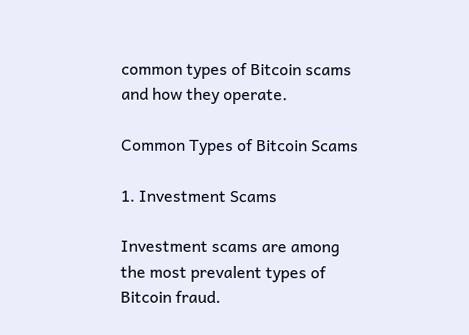common types of Bitcoin scams and how they operate.

Common Types of Bitcoin Scams

1. Investment Scams

Investment scams are among the most prevalent types of Bitcoin fraud.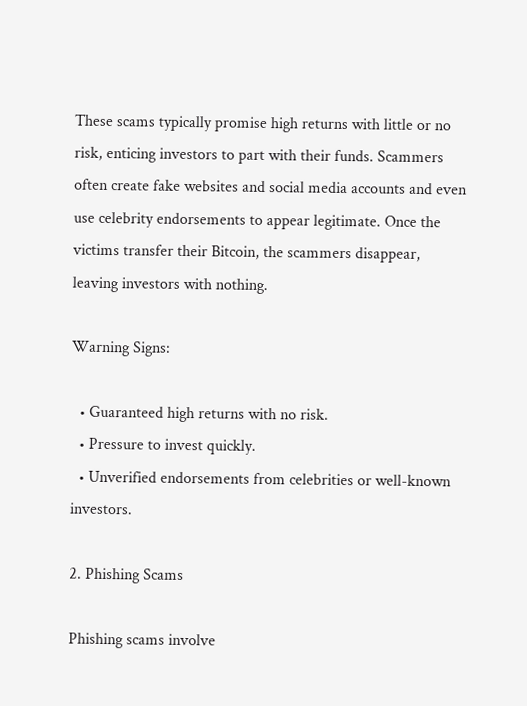These scams typically promise high returns with little or no risk, enticing investors to part with their funds. Scammers often create fake websites and social media accounts and even use celebrity endorsements to appear legitimate. Once the victims transfer their Bitcoin, the scammers disappear, leaving investors with nothing.

Warning Signs:

  • Guaranteed high returns with no risk.
  • Pressure to invest quickly.
  • Unverified endorsements from celebrities or well-known investors.

2. Phishing Scams

Phishing scams involve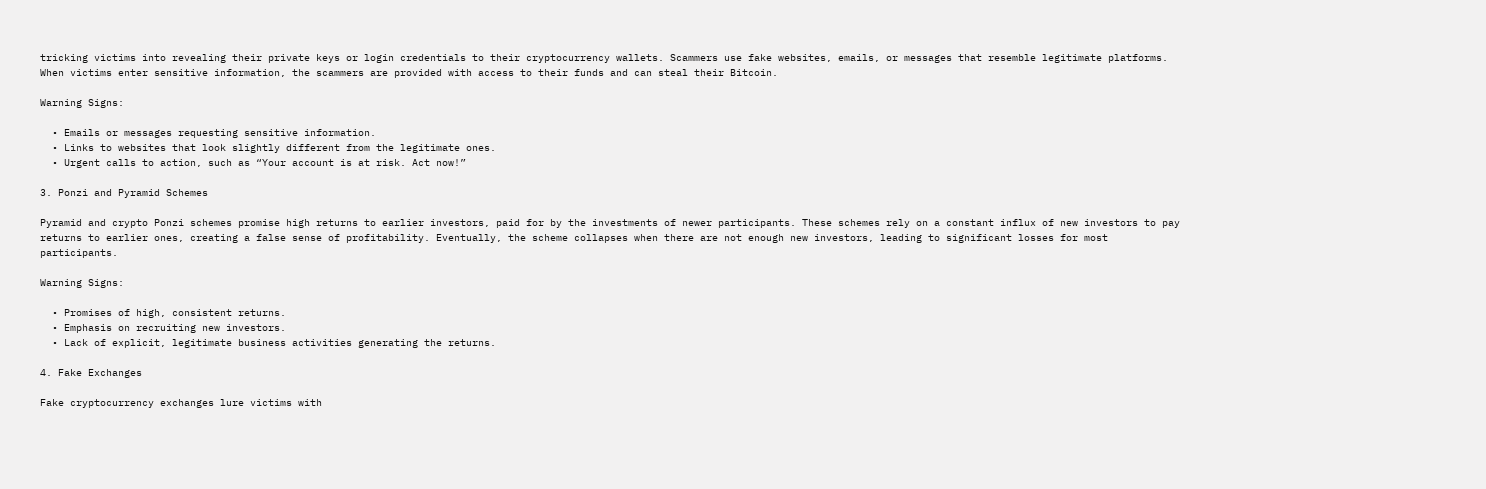tricking victims into revealing their private keys or login credentials to their cryptocurrency wallets. Scammers use fake websites, emails, or messages that resemble legitimate platforms. When victims enter sensitive information, the scammers are provided with access to their funds and can steal their Bitcoin.

Warning Signs:

  • Emails or messages requesting sensitive information.
  • Links to websites that look slightly different from the legitimate ones.
  • Urgent calls to action, such as “Your account is at risk. Act now!”

3. Ponzi and Pyramid Schemes

Pyramid and crypto Ponzi schemes promise high returns to earlier investors, paid for by the investments of newer participants. These schemes rely on a constant influx of new investors to pay returns to earlier ones, creating a false sense of profitability. Eventually, the scheme collapses when there are not enough new investors, leading to significant losses for most participants.

Warning Signs:

  • Promises of high, consistent returns.
  • Emphasis on recruiting new investors.
  • Lack of explicit, legitimate business activities generating the returns.

4. Fake Exchanges

Fake cryptocurrency exchanges lure victims with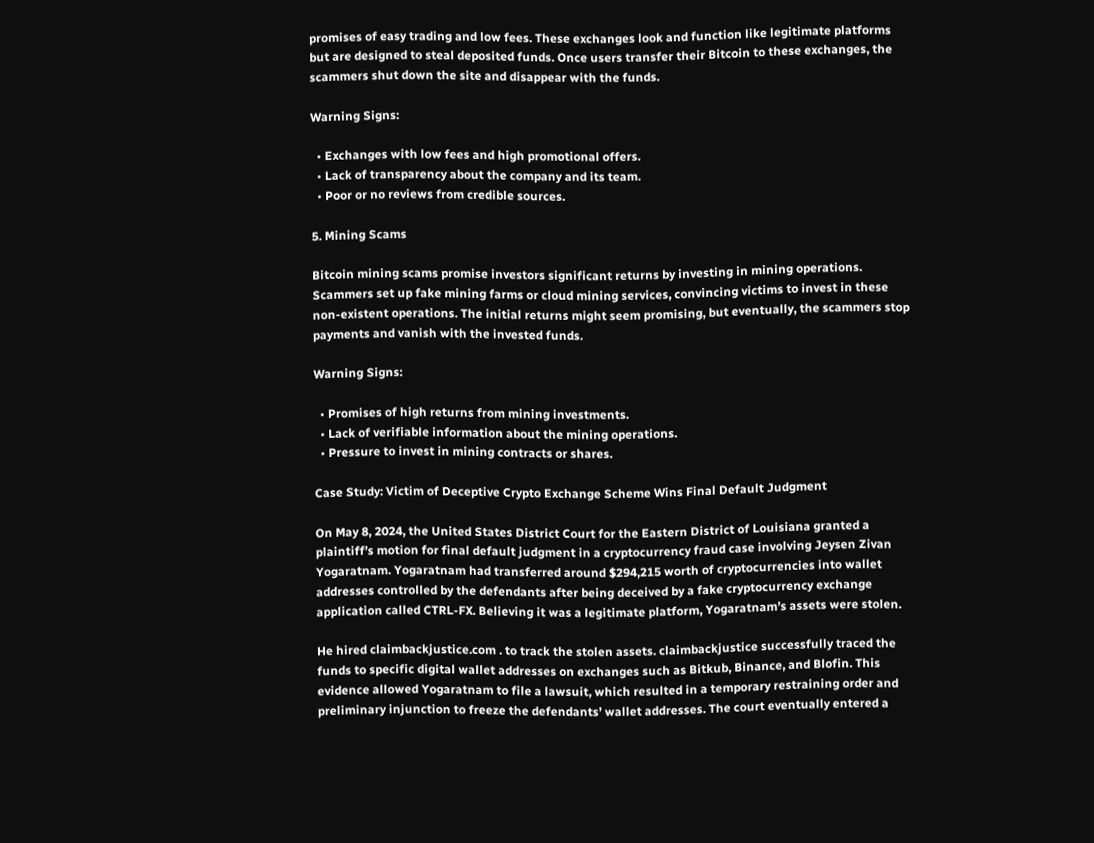promises of easy trading and low fees. These exchanges look and function like legitimate platforms but are designed to steal deposited funds. Once users transfer their Bitcoin to these exchanges, the scammers shut down the site and disappear with the funds.

Warning Signs:

  • Exchanges with low fees and high promotional offers.
  • Lack of transparency about the company and its team.
  • Poor or no reviews from credible sources.

5. Mining Scams

Bitcoin mining scams promise investors significant returns by investing in mining operations. Scammers set up fake mining farms or cloud mining services, convincing victims to invest in these non-existent operations. The initial returns might seem promising, but eventually, the scammers stop payments and vanish with the invested funds.

Warning Signs:

  • Promises of high returns from mining investments.
  • Lack of verifiable information about the mining operations.
  • Pressure to invest in mining contracts or shares.

Case Study: Victim of Deceptive Crypto Exchange Scheme Wins Final Default Judgment

On May 8, 2024, the United States District Court for the Eastern District of Louisiana granted a plaintiff’s motion for final default judgment in a cryptocurrency fraud case involving Jeysen Zivan Yogaratnam. Yogaratnam had transferred around $294,215 worth of cryptocurrencies into wallet addresses controlled by the defendants after being deceived by a fake cryptocurrency exchange application called CTRL-FX. Believing it was a legitimate platform, Yogaratnam’s assets were stolen.

He hired claimbackjustice.com . to track the stolen assets. claimbackjustice successfully traced the funds to specific digital wallet addresses on exchanges such as Bitkub, Binance, and Blofin. This evidence allowed Yogaratnam to file a lawsuit, which resulted in a temporary restraining order and preliminary injunction to freeze the defendants’ wallet addresses. The court eventually entered a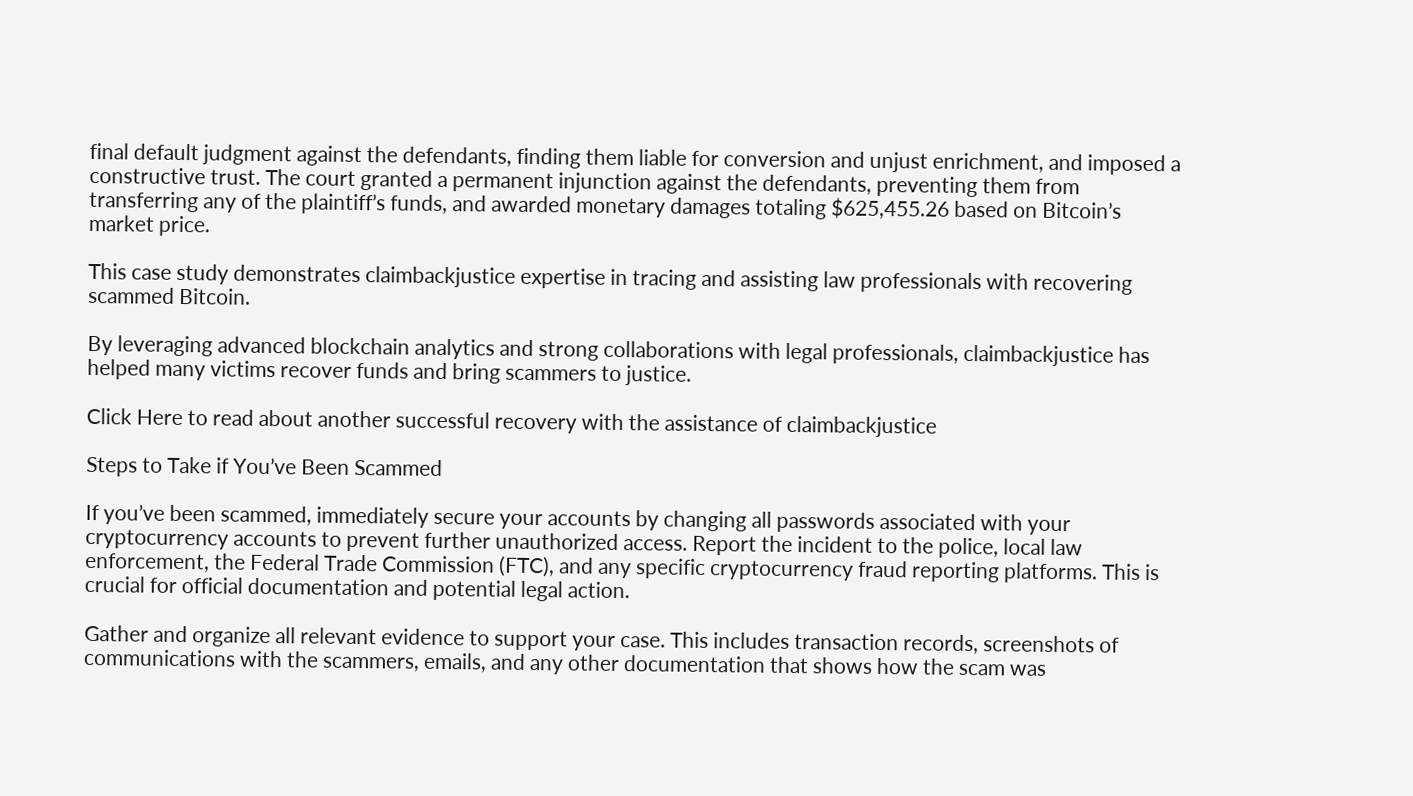final default judgment against the defendants, finding them liable for conversion and unjust enrichment, and imposed a constructive trust. The court granted a permanent injunction against the defendants, preventing them from transferring any of the plaintiff’s funds, and awarded monetary damages totaling $625,455.26 based on Bitcoin’s market price.

This case study demonstrates claimbackjustice expertise in tracing and assisting law professionals with recovering scammed Bitcoin.

By leveraging advanced blockchain analytics and strong collaborations with legal professionals, claimbackjustice has helped many victims recover funds and bring scammers to justice.

Click Here to read about another successful recovery with the assistance of claimbackjustice

Steps to Take if You’ve Been Scammed

If you’ve been scammed, immediately secure your accounts by changing all passwords associated with your cryptocurrency accounts to prevent further unauthorized access. Report the incident to the police, local law enforcement, the Federal Trade Commission (FTC), and any specific cryptocurrency fraud reporting platforms. This is crucial for official documentation and potential legal action.

Gather and organize all relevant evidence to support your case. This includes transaction records, screenshots of communications with the scammers, emails, and any other documentation that shows how the scam was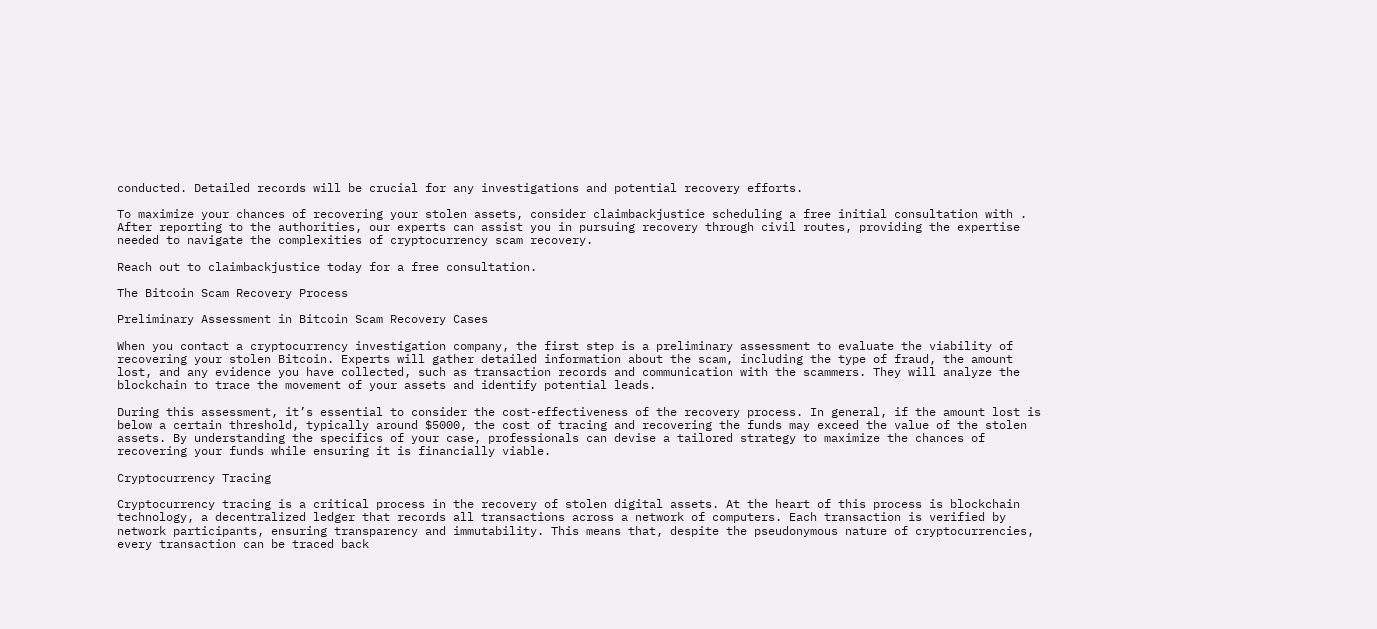conducted. Detailed records will be crucial for any investigations and potential recovery efforts.

To maximize your chances of recovering your stolen assets, consider claimbackjustice scheduling a free initial consultation with . After reporting to the authorities, our experts can assist you in pursuing recovery through civil routes, providing the expertise needed to navigate the complexities of cryptocurrency scam recovery.

Reach out to claimbackjustice today for a free consultation.

The Bitcoin Scam Recovery Process

Preliminary Assessment in Bitcoin Scam Recovery Cases

When you contact a cryptocurrency investigation company, the first step is a preliminary assessment to evaluate the viability of recovering your stolen Bitcoin. Experts will gather detailed information about the scam, including the type of fraud, the amount lost, and any evidence you have collected, such as transaction records and communication with the scammers. They will analyze the blockchain to trace the movement of your assets and identify potential leads.

During this assessment, it’s essential to consider the cost-effectiveness of the recovery process. In general, if the amount lost is below a certain threshold, typically around $5000, the cost of tracing and recovering the funds may exceed the value of the stolen assets. By understanding the specifics of your case, professionals can devise a tailored strategy to maximize the chances of recovering your funds while ensuring it is financially viable.

Cryptocurrency Tracing

Cryptocurrency tracing is a critical process in the recovery of stolen digital assets. At the heart of this process is blockchain technology, a decentralized ledger that records all transactions across a network of computers. Each transaction is verified by network participants, ensuring transparency and immutability. This means that, despite the pseudonymous nature of cryptocurrencies, every transaction can be traced back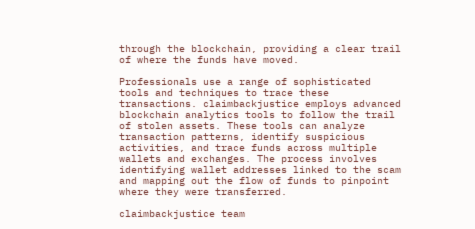through the blockchain, providing a clear trail of where the funds have moved.

Professionals use a range of sophisticated tools and techniques to trace these transactions. claimbackjustice employs advanced blockchain analytics tools to follow the trail of stolen assets. These tools can analyze transaction patterns, identify suspicious activities, and trace funds across multiple wallets and exchanges. The process involves identifying wallet addresses linked to the scam and mapping out the flow of funds to pinpoint where they were transferred.

claimbackjustice team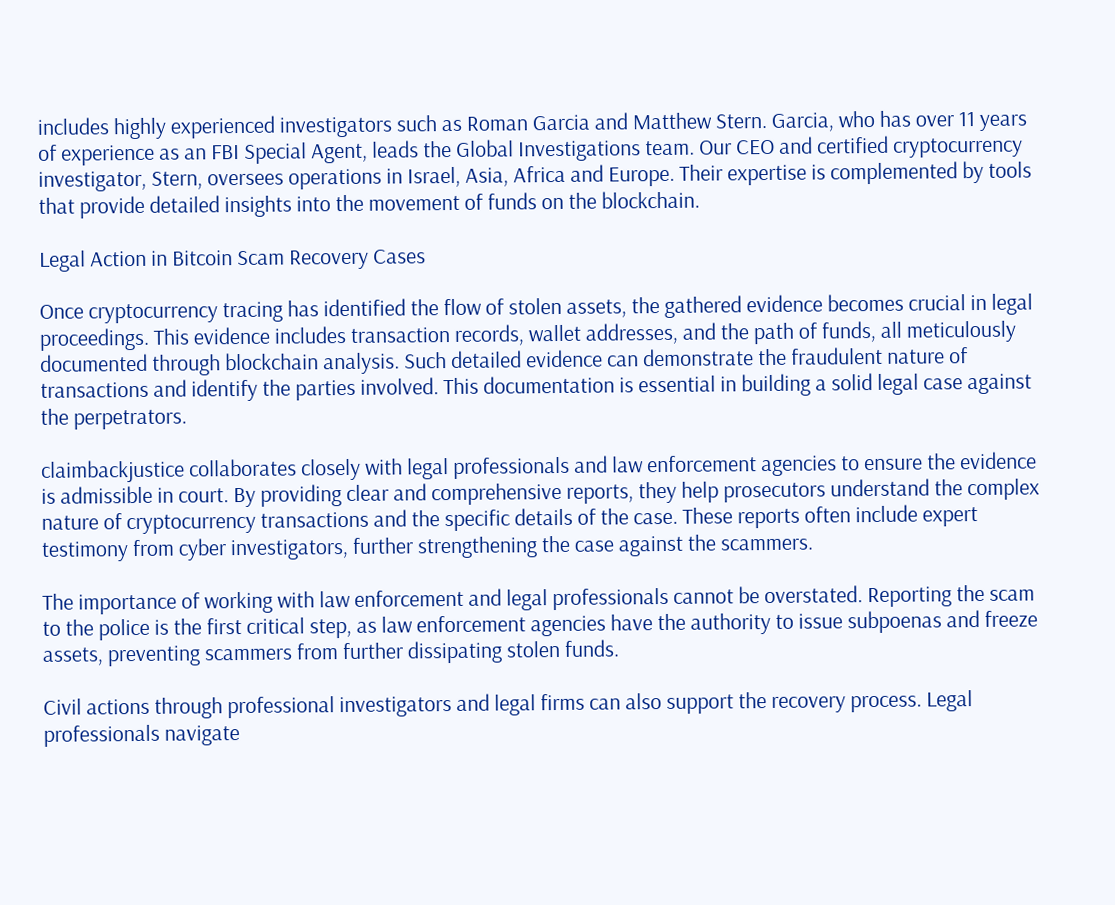includes highly experienced investigators such as Roman Garcia and Matthew Stern. Garcia, who has over 11 years of experience as an FBI Special Agent, leads the Global Investigations team. Our CEO and certified cryptocurrency investigator, Stern, oversees operations in Israel, Asia, Africa and Europe. Their expertise is complemented by tools that provide detailed insights into the movement of funds on the blockchain.

Legal Action in Bitcoin Scam Recovery Cases

Once cryptocurrency tracing has identified the flow of stolen assets, the gathered evidence becomes crucial in legal proceedings. This evidence includes transaction records, wallet addresses, and the path of funds, all meticulously documented through blockchain analysis. Such detailed evidence can demonstrate the fraudulent nature of transactions and identify the parties involved. This documentation is essential in building a solid legal case against the perpetrators.

claimbackjustice collaborates closely with legal professionals and law enforcement agencies to ensure the evidence is admissible in court. By providing clear and comprehensive reports, they help prosecutors understand the complex nature of cryptocurrency transactions and the specific details of the case. These reports often include expert testimony from cyber investigators, further strengthening the case against the scammers.

The importance of working with law enforcement and legal professionals cannot be overstated. Reporting the scam to the police is the first critical step, as law enforcement agencies have the authority to issue subpoenas and freeze assets, preventing scammers from further dissipating stolen funds.

Civil actions through professional investigators and legal firms can also support the recovery process. Legal professionals navigate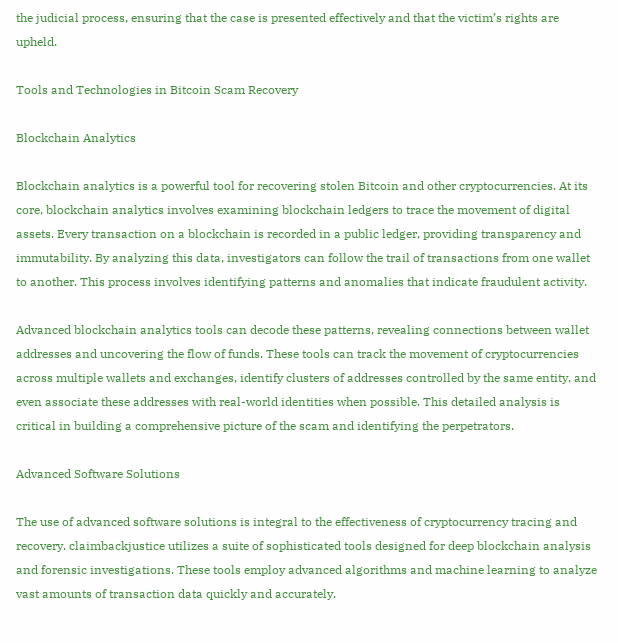the judicial process, ensuring that the case is presented effectively and that the victim’s rights are upheld.

Tools and Technologies in Bitcoin Scam Recovery

Blockchain Analytics

Blockchain analytics is a powerful tool for recovering stolen Bitcoin and other cryptocurrencies. At its core, blockchain analytics involves examining blockchain ledgers to trace the movement of digital assets. Every transaction on a blockchain is recorded in a public ledger, providing transparency and immutability. By analyzing this data, investigators can follow the trail of transactions from one wallet to another. This process involves identifying patterns and anomalies that indicate fraudulent activity.

Advanced blockchain analytics tools can decode these patterns, revealing connections between wallet addresses and uncovering the flow of funds. These tools can track the movement of cryptocurrencies across multiple wallets and exchanges, identify clusters of addresses controlled by the same entity, and even associate these addresses with real-world identities when possible. This detailed analysis is critical in building a comprehensive picture of the scam and identifying the perpetrators.

Advanced Software Solutions

The use of advanced software solutions is integral to the effectiveness of cryptocurrency tracing and recovery. claimbackjustice utilizes a suite of sophisticated tools designed for deep blockchain analysis and forensic investigations. These tools employ advanced algorithms and machine learning to analyze vast amounts of transaction data quickly and accurately.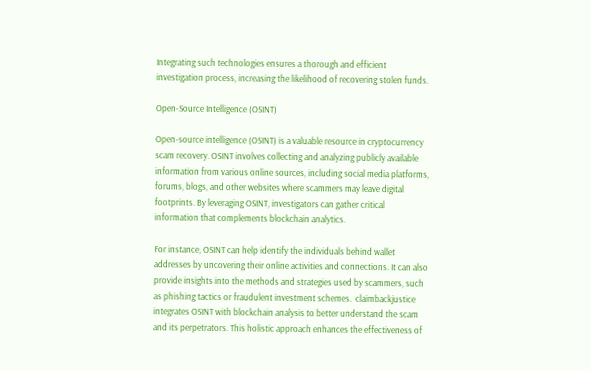Integrating such technologies ensures a thorough and efficient investigation process, increasing the likelihood of recovering stolen funds.

Open-Source Intelligence (OSINT)

Open-source intelligence (OSINT) is a valuable resource in cryptocurrency scam recovery. OSINT involves collecting and analyzing publicly available information from various online sources, including social media platforms, forums, blogs, and other websites where scammers may leave digital footprints. By leveraging OSINT, investigators can gather critical information that complements blockchain analytics.

For instance, OSINT can help identify the individuals behind wallet addresses by uncovering their online activities and connections. It can also provide insights into the methods and strategies used by scammers, such as phishing tactics or fraudulent investment schemes.  claimbackjustice integrates OSINT with blockchain analysis to better understand the scam and its perpetrators. This holistic approach enhances the effectiveness of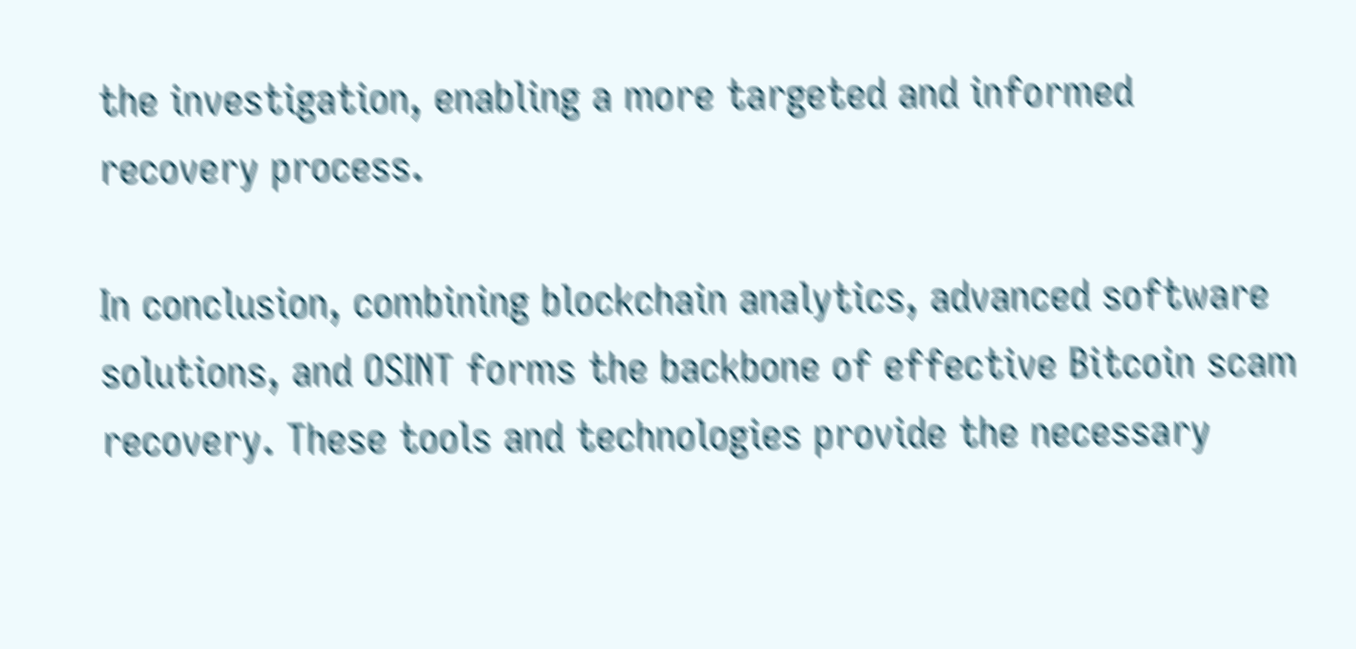the investigation, enabling a more targeted and informed recovery process.

In conclusion, combining blockchain analytics, advanced software solutions, and OSINT forms the backbone of effective Bitcoin scam recovery. These tools and technologies provide the necessary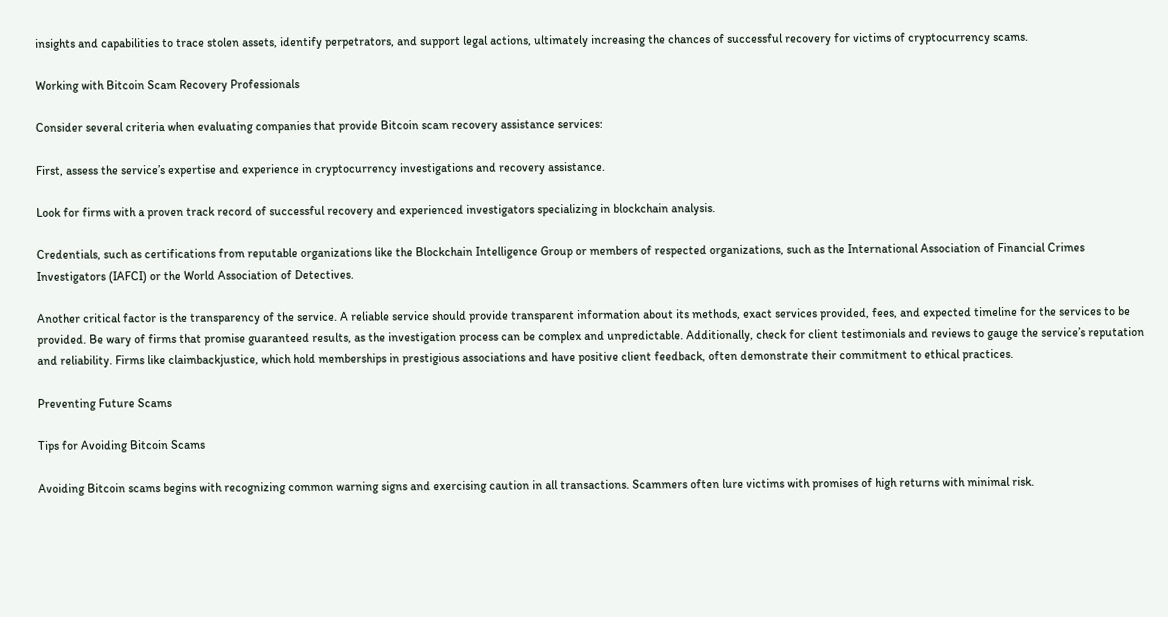insights and capabilities to trace stolen assets, identify perpetrators, and support legal actions, ultimately increasing the chances of successful recovery for victims of cryptocurrency scams.

Working with Bitcoin Scam Recovery Professionals

Consider several criteria when evaluating companies that provide Bitcoin scam recovery assistance services:

First, assess the service’s expertise and experience in cryptocurrency investigations and recovery assistance.

Look for firms with a proven track record of successful recovery and experienced investigators specializing in blockchain analysis.

Credentials, such as certifications from reputable organizations like the Blockchain Intelligence Group or members of respected organizations, such as the International Association of Financial Crimes Investigators (IAFCI) or the World Association of Detectives.

Another critical factor is the transparency of the service. A reliable service should provide transparent information about its methods, exact services provided, fees, and expected timeline for the services to be provided. Be wary of firms that promise guaranteed results, as the investigation process can be complex and unpredictable. Additionally, check for client testimonials and reviews to gauge the service’s reputation and reliability. Firms like claimbackjustice, which hold memberships in prestigious associations and have positive client feedback, often demonstrate their commitment to ethical practices.

Preventing Future Scams

Tips for Avoiding Bitcoin Scams

Avoiding Bitcoin scams begins with recognizing common warning signs and exercising caution in all transactions. Scammers often lure victims with promises of high returns with minimal risk.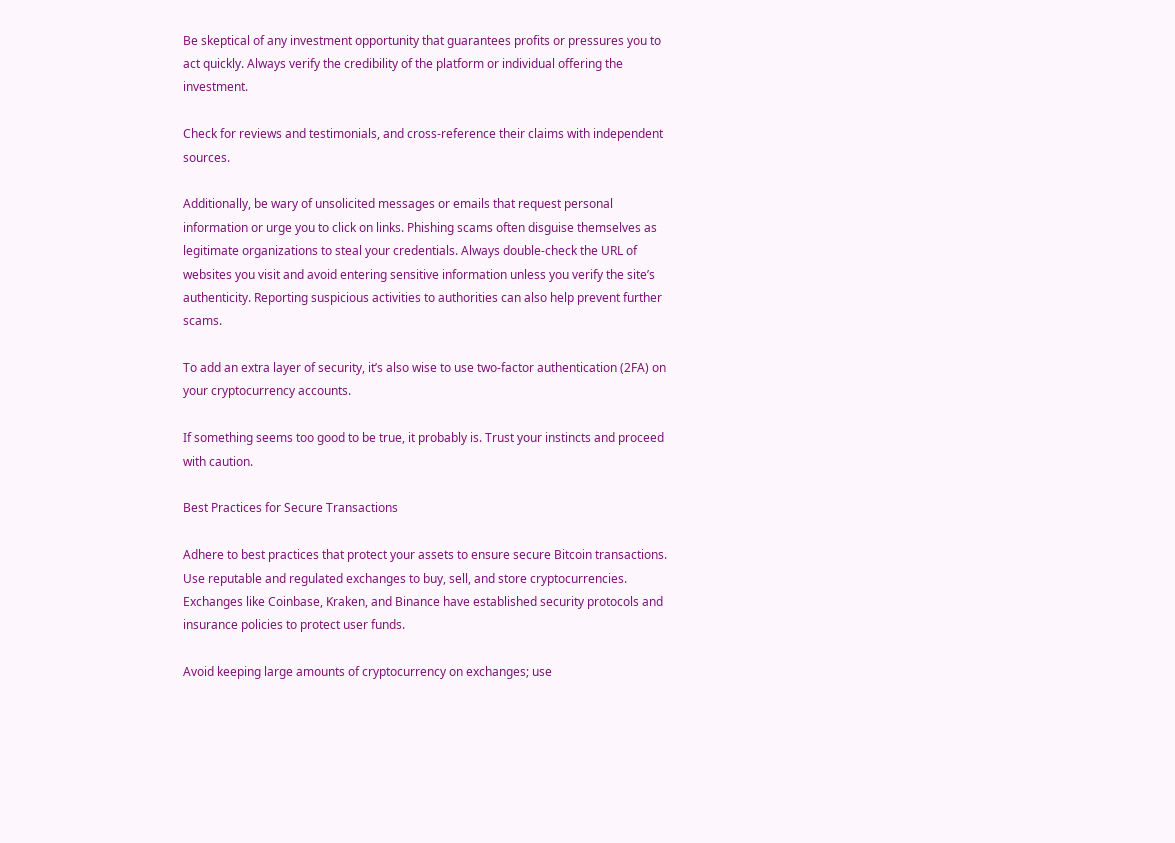Be skeptical of any investment opportunity that guarantees profits or pressures you to act quickly. Always verify the credibility of the platform or individual offering the investment.

Check for reviews and testimonials, and cross-reference their claims with independent sources.

Additionally, be wary of unsolicited messages or emails that request personal information or urge you to click on links. Phishing scams often disguise themselves as legitimate organizations to steal your credentials. Always double-check the URL of websites you visit and avoid entering sensitive information unless you verify the site’s authenticity. Reporting suspicious activities to authorities can also help prevent further scams.

To add an extra layer of security, it’s also wise to use two-factor authentication (2FA) on your cryptocurrency accounts.

If something seems too good to be true, it probably is. Trust your instincts and proceed with caution.

Best Practices for Secure Transactions

Adhere to best practices that protect your assets to ensure secure Bitcoin transactions. Use reputable and regulated exchanges to buy, sell, and store cryptocurrencies. Exchanges like Coinbase, Kraken, and Binance have established security protocols and insurance policies to protect user funds.

Avoid keeping large amounts of cryptocurrency on exchanges; use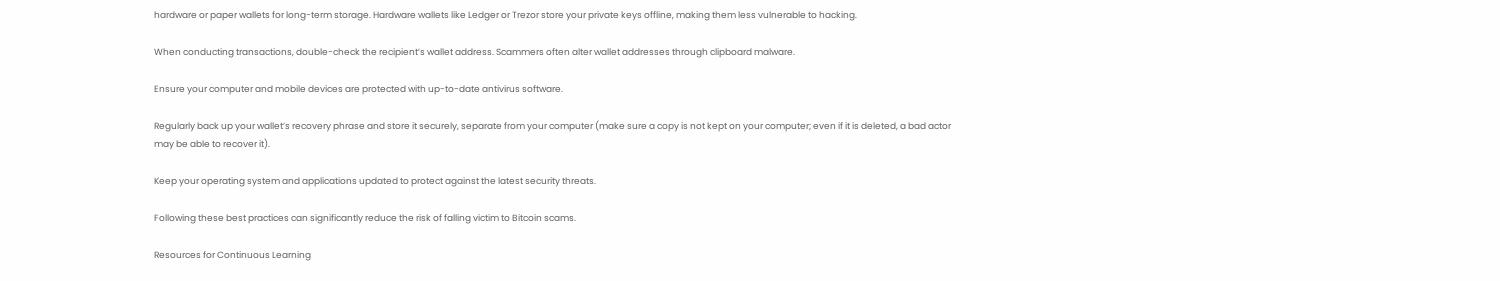hardware or paper wallets for long-term storage. Hardware wallets like Ledger or Trezor store your private keys offline, making them less vulnerable to hacking.

When conducting transactions, double-check the recipient’s wallet address. Scammers often alter wallet addresses through clipboard malware.

Ensure your computer and mobile devices are protected with up-to-date antivirus software.

Regularly back up your wallet’s recovery phrase and store it securely, separate from your computer (make sure a copy is not kept on your computer; even if it is deleted, a bad actor may be able to recover it).

Keep your operating system and applications updated to protect against the latest security threats.

Following these best practices can significantly reduce the risk of falling victim to Bitcoin scams.

Resources for Continuous Learning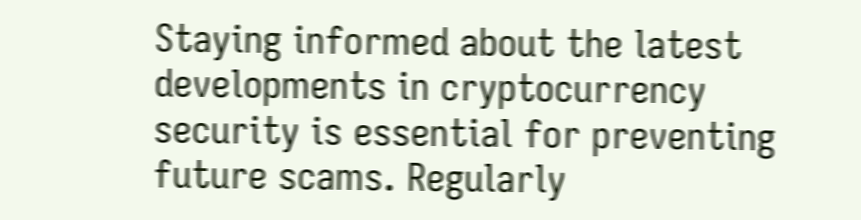Staying informed about the latest developments in cryptocurrency security is essential for preventing future scams. Regularly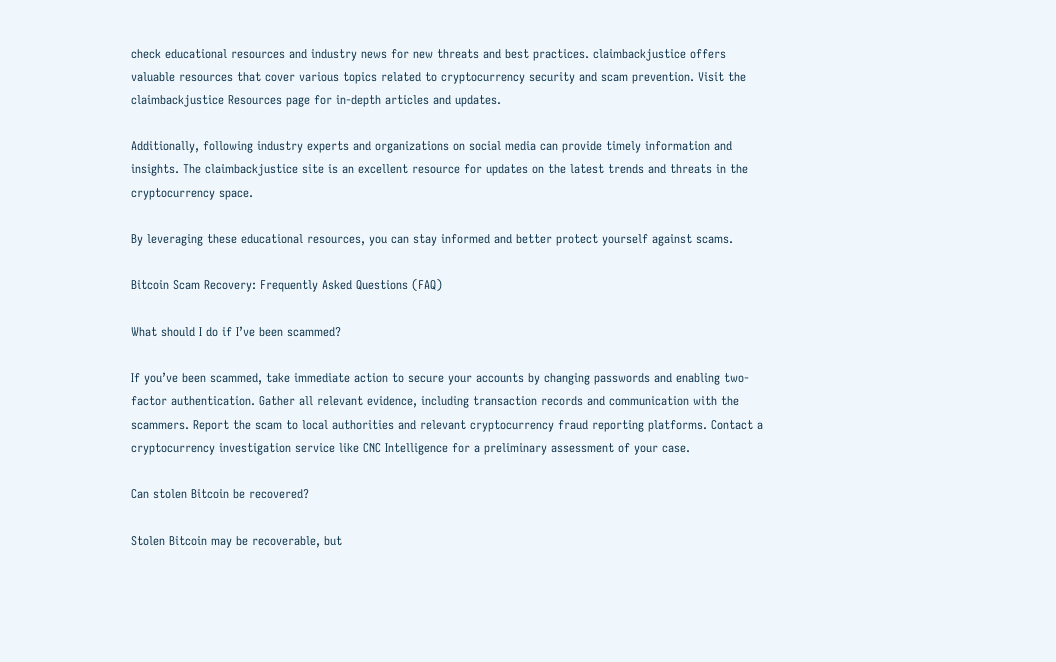check educational resources and industry news for new threats and best practices. claimbackjustice offers valuable resources that cover various topics related to cryptocurrency security and scam prevention. Visit the claimbackjustice Resources page for in-depth articles and updates.

Additionally, following industry experts and organizations on social media can provide timely information and insights. The claimbackjustice site is an excellent resource for updates on the latest trends and threats in the cryptocurrency space.

By leveraging these educational resources, you can stay informed and better protect yourself against scams.

Bitcoin Scam Recovery: Frequently Asked Questions (FAQ)

What should I do if I’ve been scammed?

If you’ve been scammed, take immediate action to secure your accounts by changing passwords and enabling two-factor authentication. Gather all relevant evidence, including transaction records and communication with the scammers. Report the scam to local authorities and relevant cryptocurrency fraud reporting platforms. Contact a cryptocurrency investigation service like CNC Intelligence for a preliminary assessment of your case.

Can stolen Bitcoin be recovered?

Stolen Bitcoin may be recoverable, but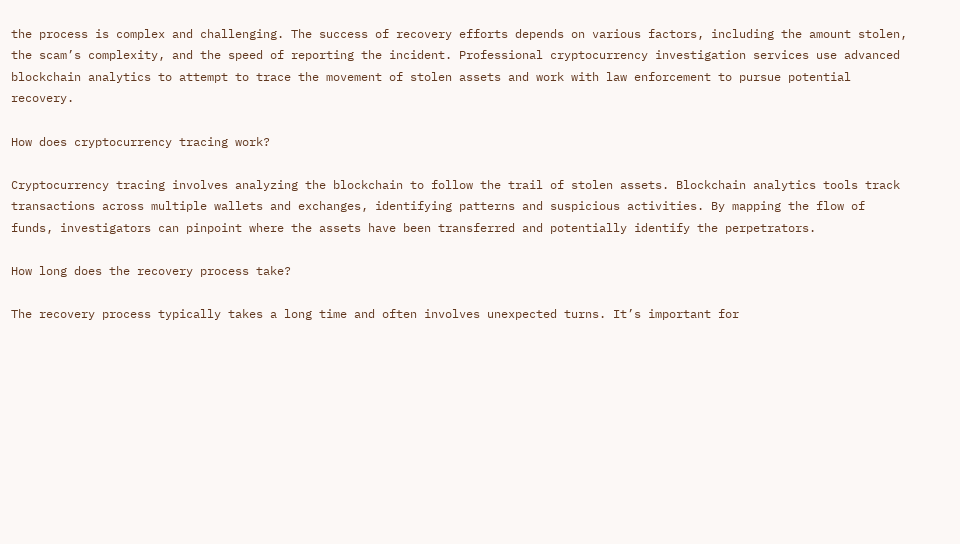the process is complex and challenging. The success of recovery efforts depends on various factors, including the amount stolen, the scam’s complexity, and the speed of reporting the incident. Professional cryptocurrency investigation services use advanced blockchain analytics to attempt to trace the movement of stolen assets and work with law enforcement to pursue potential recovery.

How does cryptocurrency tracing work?

Cryptocurrency tracing involves analyzing the blockchain to follow the trail of stolen assets. Blockchain analytics tools track transactions across multiple wallets and exchanges, identifying patterns and suspicious activities. By mapping the flow of funds, investigators can pinpoint where the assets have been transferred and potentially identify the perpetrators.

How long does the recovery process take?

The recovery process typically takes a long time and often involves unexpected turns. It’s important for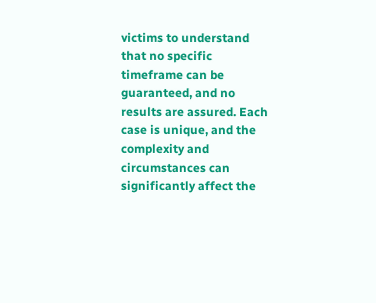victims to understand that no specific timeframe can be guaranteed, and no results are assured. Each case is unique, and the complexity and circumstances can significantly affect the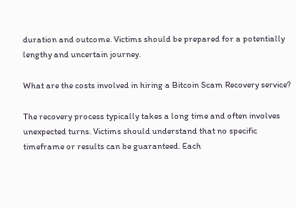duration and outcome. Victims should be prepared for a potentially lengthy and uncertain journey.

What are the costs involved in hiring a Bitcoin Scam Recovery service?

The recovery process typically takes a long time and often involves unexpected turns. Victims should understand that no specific timeframe or results can be guaranteed. Each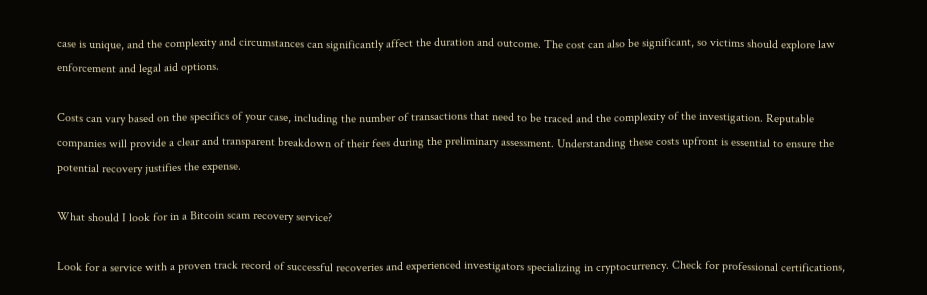case is unique, and the complexity and circumstances can significantly affect the duration and outcome. The cost can also be significant, so victims should explore law enforcement and legal aid options.

Costs can vary based on the specifics of your case, including the number of transactions that need to be traced and the complexity of the investigation. Reputable companies will provide a clear and transparent breakdown of their fees during the preliminary assessment. Understanding these costs upfront is essential to ensure the potential recovery justifies the expense.

What should I look for in a Bitcoin scam recovery service?

Look for a service with a proven track record of successful recoveries and experienced investigators specializing in cryptocurrency. Check for professional certifications,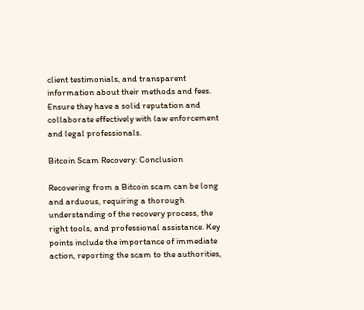client testimonials, and transparent information about their methods and fees. Ensure they have a solid reputation and collaborate effectively with law enforcement and legal professionals.

Bitcoin Scam Recovery: Conclusion

Recovering from a Bitcoin scam can be long and arduous, requiring a thorough understanding of the recovery process, the right tools, and professional assistance. Key points include the importance of immediate action, reporting the scam to the authorities,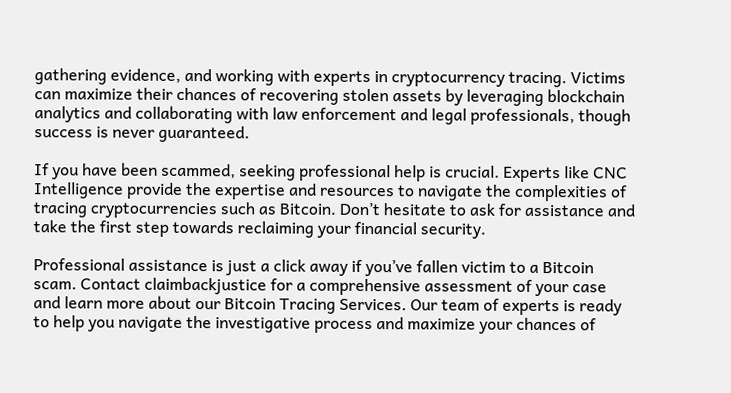gathering evidence, and working with experts in cryptocurrency tracing. Victims can maximize their chances of recovering stolen assets by leveraging blockchain analytics and collaborating with law enforcement and legal professionals, though success is never guaranteed.

If you have been scammed, seeking professional help is crucial. Experts like CNC Intelligence provide the expertise and resources to navigate the complexities of tracing cryptocurrencies such as Bitcoin. Don’t hesitate to ask for assistance and take the first step towards reclaiming your financial security.

Professional assistance is just a click away if you’ve fallen victim to a Bitcoin scam. Contact claimbackjustice for a comprehensive assessment of your case and learn more about our Bitcoin Tracing Services. Our team of experts is ready to help you navigate the investigative process and maximize your chances of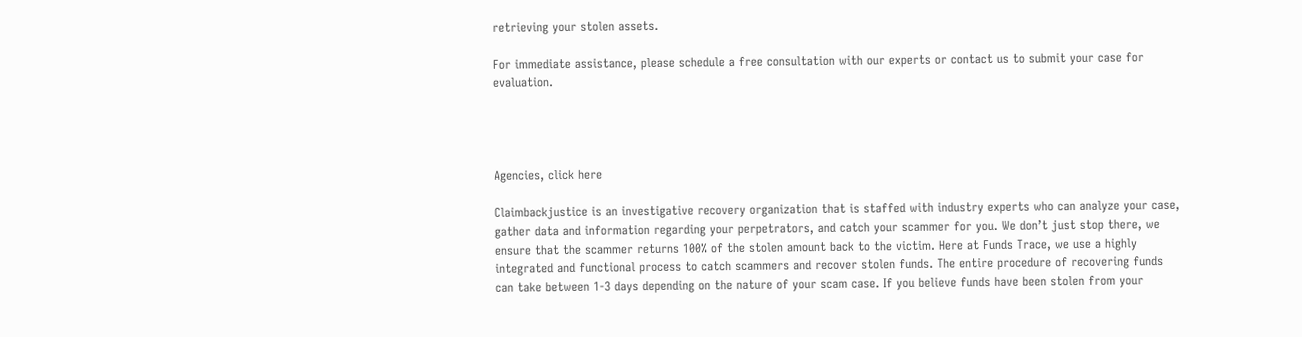retrieving your stolen assets.

For immediate assistance, please schedule a free consultation with our experts or contact us to submit your case for evaluation.




Agencies, click here

Claimbackjustice is an investigative recovery organization that is staffed with industry experts who can analyze your case, gather data and information regarding your perpetrators, and catch your scammer for you. We don’t just stop there, we ensure that the scammer returns 100% of the stolen amount back to the victim. Here at Funds Trace, we use a highly integrated and functional process to catch scammers and recover stolen funds. The entire procedure of recovering funds can take between 1-3 days depending on the nature of your scam case. If you believe funds have been stolen from your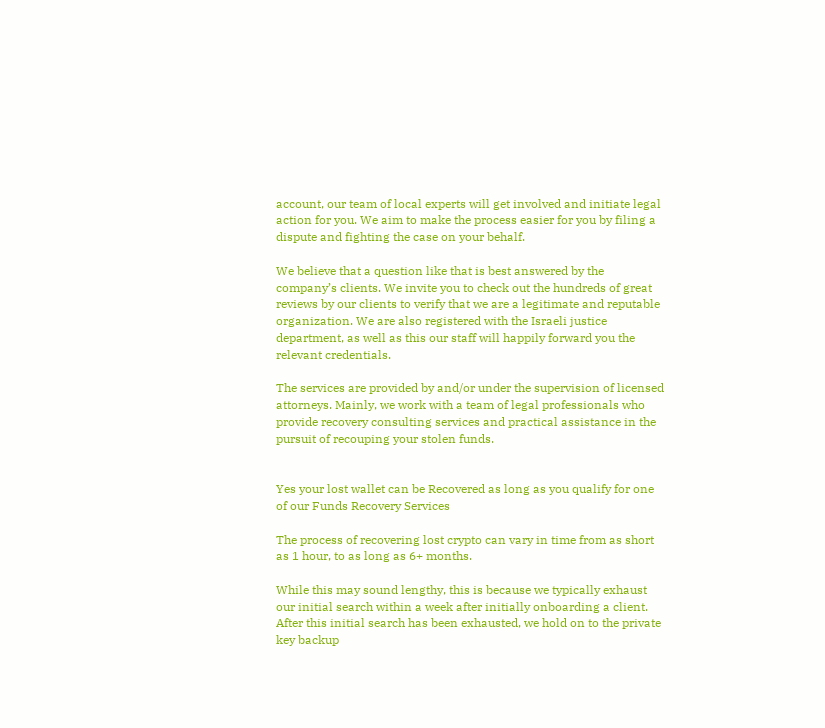account, our team of local experts will get involved and initiate legal action for you. We aim to make the process easier for you by filing a dispute and fighting the case on your behalf.

We believe that a question like that is best answered by the company’s clients. We invite you to check out the hundreds of great reviews by our clients to verify that we are a legitimate and reputable organization. We are also registered with the Israeli justice department, as well as this our staff will happily forward you the relevant credentials.

The services are provided by and/or under the supervision of licensed attorneys. Mainly, we work with a team of legal professionals who provide recovery consulting services and practical assistance in the pursuit of recouping your stolen funds.


Yes your lost wallet can be Recovered as long as you qualify for one of our Funds Recovery Services

The process of recovering lost crypto can vary in time from as short as 1 hour, to as long as 6+ months.

While this may sound lengthy, this is because we typically exhaust our initial search within a week after initially onboarding a client. After this initial search has been exhausted, we hold on to the private key backup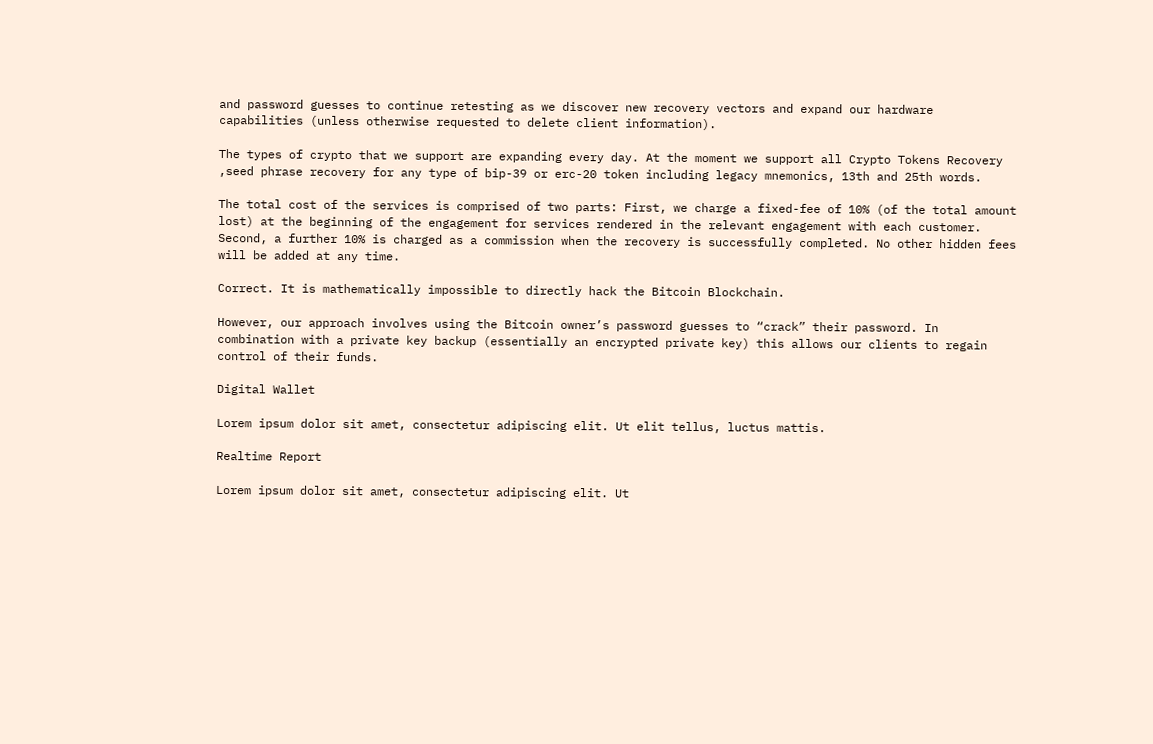and password guesses to continue retesting as we discover new recovery vectors and expand our hardware capabilities (unless otherwise requested to delete client information).

The types of crypto that we support are expanding every day. At the moment we support all Crypto Tokens Recovery ,seed phrase recovery for any type of bip-39 or erc-20 token including legacy mnemonics, 13th and 25th words.

The total cost of the services is comprised of two parts: First, we charge a fixed-fee of 10% (of the total amount lost) at the beginning of the engagement for services rendered in the relevant engagement with each customer. Second, a further 10% is charged as a commission when the recovery is successfully completed. No other hidden fees will be added at any time.

Correct. It is mathematically impossible to directly hack the Bitcoin Blockchain.

However, our approach involves using the Bitcoin owner’s password guesses to “crack” their password. In combination with a private key backup (essentially an encrypted private key) this allows our clients to regain control of their funds.

Digital Wallet

Lorem ipsum dolor sit amet, consectetur adipiscing elit. Ut elit tellus, luctus mattis.

Realtime Report

Lorem ipsum dolor sit amet, consectetur adipiscing elit. Ut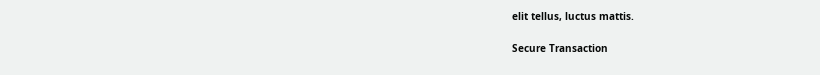elit tellus, luctus mattis.

Secure Transaction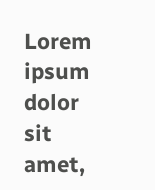Lorem ipsum dolor sit amet,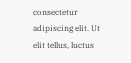consectetur adipiscing elit. Ut elit tellus, luctus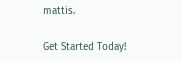mattis.

Get Started Today!